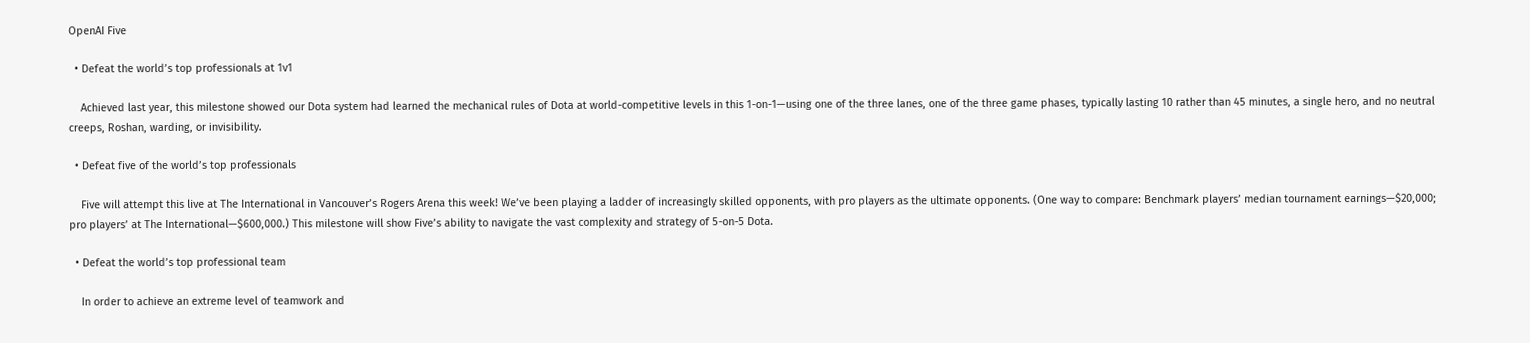OpenAI Five

  • Defeat the world’s top professionals at 1v1

    Achieved last year, this milestone showed our Dota system had learned the mechanical rules of Dota at world-competitive levels in this 1-on-1—using one of the three lanes, one of the three game phases, typically lasting 10 rather than 45 minutes, a single hero, and no neutral creeps, Roshan, warding, or invisibility.

  • Defeat five of the world’s top professionals

    Five will attempt this live at The International in Vancouver’s Rogers Arena this week! We’ve been playing a ladder of increasingly skilled opponents, with pro players as the ultimate opponents. (One way to compare: Benchmark players’ median tournament earnings—$20,000; pro players’ at The International—$600,000.) This milestone will show Five’s ability to navigate the vast complexity and strategy of 5-on-5 Dota.

  • Defeat the world’s top professional team

    In order to achieve an extreme level of teamwork and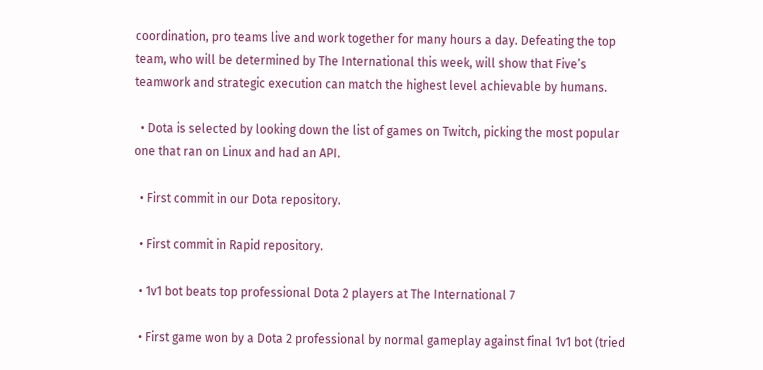coordination, pro teams live and work together for many hours a day. Defeating the top team, who will be determined by The International this week, will show that Five’s teamwork and strategic execution can match the highest level achievable by humans.

  • Dota is selected by looking down the list of games on Twitch, picking the most popular one that ran on Linux and had an API.

  • First commit in our Dota repository.

  • First commit in Rapid repository.

  • 1v1 bot beats top professional Dota 2 players at The International 7

  • First game won by a Dota 2 professional by normal gameplay against final 1v1 bot (tried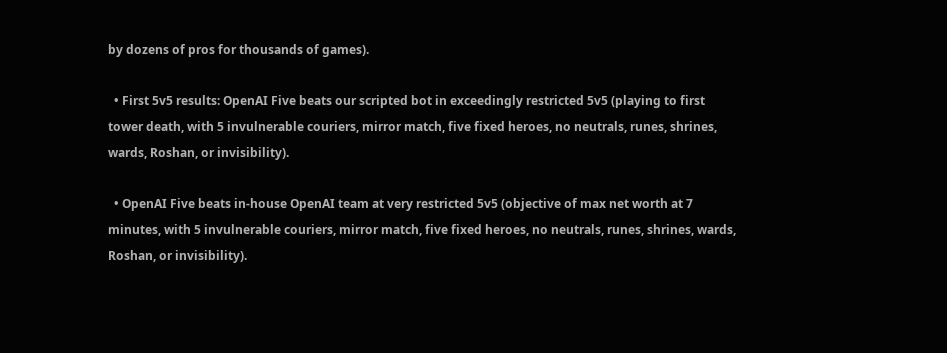by dozens of pros for thousands of games).

  • First 5v5 results: OpenAI Five beats our scripted bot in exceedingly restricted 5v5 (playing to first tower death, with 5 invulnerable couriers, mirror match, five fixed heroes, no neutrals, runes, shrines, wards, Roshan, or invisibility).

  • OpenAI Five beats in-house OpenAI team at very restricted 5v5 (objective of max net worth at 7 minutes, with 5 invulnerable couriers, mirror match, five fixed heroes, no neutrals, runes, shrines, wards, Roshan, or invisibility).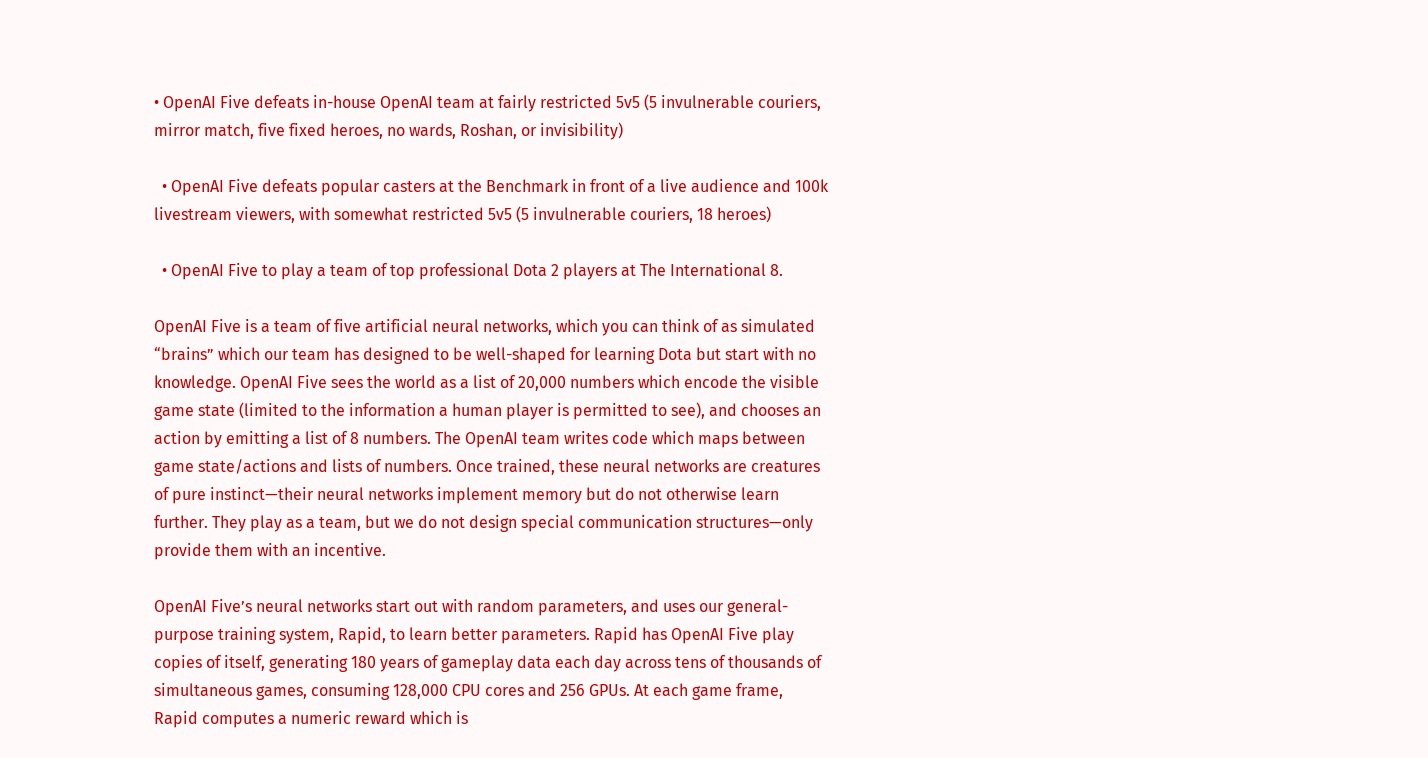• OpenAI Five defeats in-house OpenAI team at fairly restricted 5v5 (5 invulnerable couriers, mirror match, five fixed heroes, no wards, Roshan, or invisibility)

  • OpenAI Five defeats popular casters at the Benchmark in front of a live audience and 100k livestream viewers, with somewhat restricted 5v5 (5 invulnerable couriers, 18 heroes)

  • OpenAI Five to play a team of top professional Dota 2 players at The International 8.

OpenAI Five is a team of five artificial neural networks, which you can think of as simulated “brains” which our team has designed to be well-shaped for learning Dota but start with no knowledge. OpenAI Five sees the world as a list of 20,000 numbers which encode the visible game state (limited to the information a human player is permitted to see), and chooses an action by emitting a list of 8 numbers. The OpenAI team writes code which maps between game state/actions and lists of numbers. Once trained, these neural networks are creatures of pure instinct—their neural networks implement memory but do not otherwise learn further. They play as a team, but we do not design special communication structures—only provide them with an incentive.

OpenAI Five’s neural networks start out with random parameters, and uses our general-purpose training system, Rapid, to learn better parameters. Rapid has OpenAI Five play copies of itself, generating 180 years of gameplay data each day across tens of thousands of simultaneous games, consuming 128,000 CPU cores and 256 GPUs. At each game frame, Rapid computes a numeric reward which is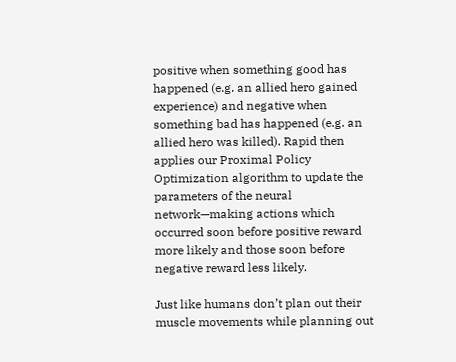positive when something good has happened (e.g. an allied hero gained experience) and negative when something bad has happened (e.g. an allied hero was killed). Rapid then applies our Proximal Policy Optimization algorithm to update the parameters of the neural network—making actions which occurred soon before positive reward more likely and those soon before negative reward less likely.

Just like humans don’t plan out their muscle movements while planning out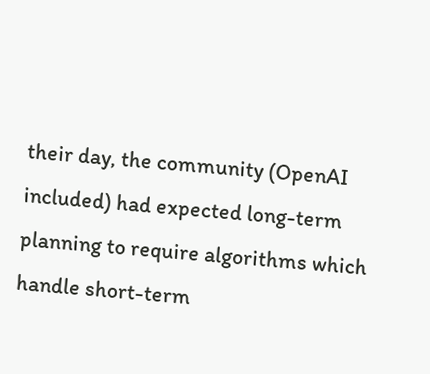their day, the community (OpenAI included) had expected long-term planning to require algorithms which handle short-term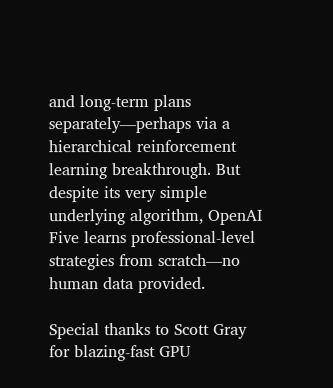and long-term plans separately—perhaps via a hierarchical reinforcement learning breakthrough. But despite its very simple underlying algorithm, OpenAI Five learns professional-level strategies from scratch—no human data provided.

Special thanks to Scott Gray for blazing-fast GPU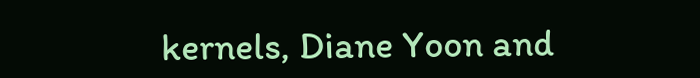kernels, Diane Yoon and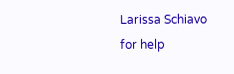Larissa Schiavo for help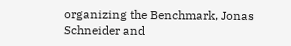organizing the Benchmark, Jonas Schneider and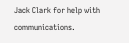Jack Clark for help with communications.